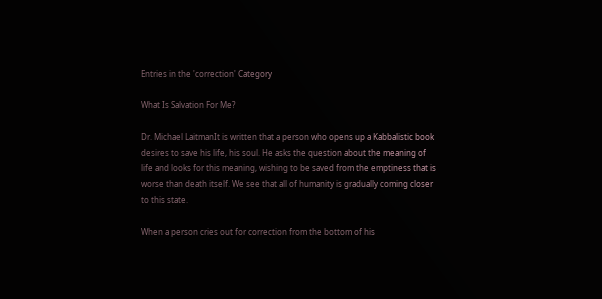Entries in the 'correction' Category

What Is Salvation For Me?

Dr. Michael LaitmanIt is written that a person who opens up a Kabbalistic book desires to save his life, his soul. He asks the question about the meaning of life and looks for this meaning, wishing to be saved from the emptiness that is worse than death itself. We see that all of humanity is gradually coming closer to this state.

When a person cries out for correction from the bottom of his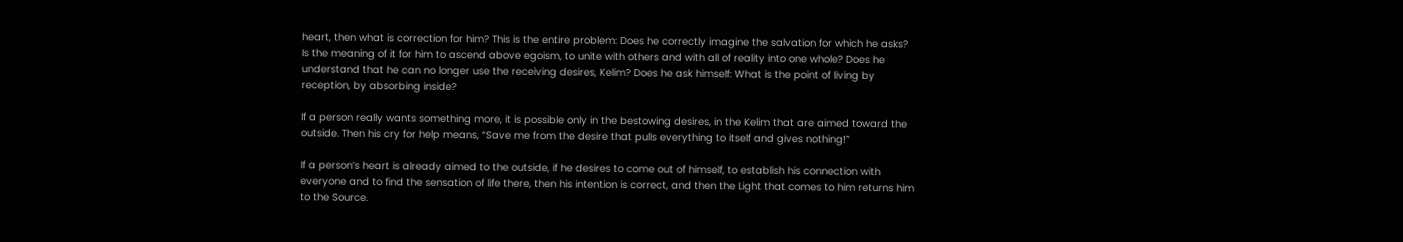heart, then what is correction for him? This is the entire problem: Does he correctly imagine the salvation for which he asks? Is the meaning of it for him to ascend above egoism, to unite with others and with all of reality into one whole? Does he understand that he can no longer use the receiving desires, Kelim? Does he ask himself: What is the point of living by reception, by absorbing inside?

If a person really wants something more, it is possible only in the bestowing desires, in the Kelim that are aimed toward the outside. Then his cry for help means, “Save me from the desire that pulls everything to itself and gives nothing!”

If a person’s heart is already aimed to the outside, if he desires to come out of himself, to establish his connection with everyone and to find the sensation of life there, then his intention is correct, and then the Light that comes to him returns him to the Source.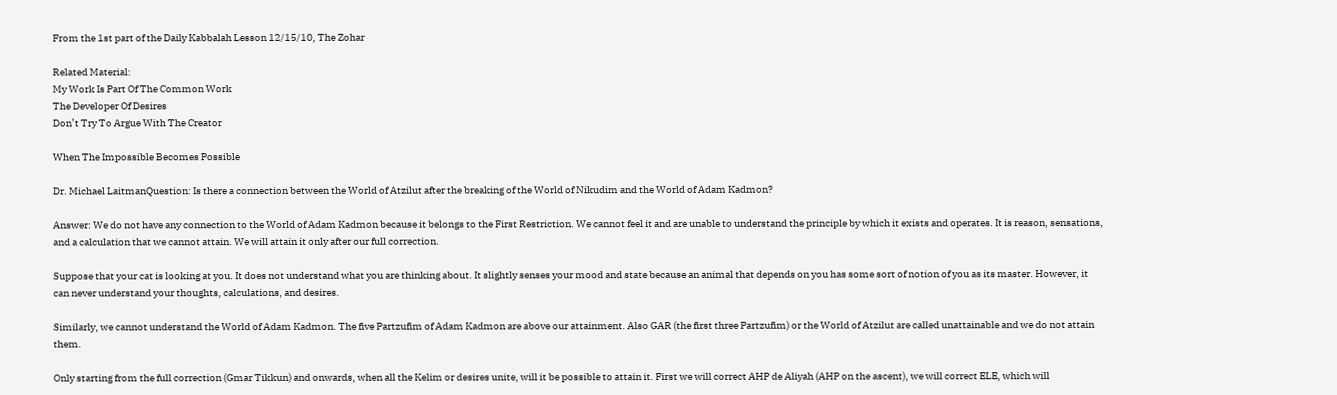From the 1st part of the Daily Kabbalah Lesson 12/15/10, The Zohar

Related Material:
My Work Is Part Of The Common Work
The Developer Of Desires
Don’t Try To Argue With The Creator

When The Impossible Becomes Possible

Dr. Michael LaitmanQuestion: Is there a connection between the World of Atzilut after the breaking of the World of Nikudim and the World of Adam Kadmon?

Answer: We do not have any connection to the World of Adam Kadmon because it belongs to the First Restriction. We cannot feel it and are unable to understand the principle by which it exists and operates. It is reason, sensations, and a calculation that we cannot attain. We will attain it only after our full correction.

Suppose that your cat is looking at you. It does not understand what you are thinking about. It slightly senses your mood and state because an animal that depends on you has some sort of notion of you as its master. However, it can never understand your thoughts, calculations, and desires.

Similarly, we cannot understand the World of Adam Kadmon. The five Partzufim of Adam Kadmon are above our attainment. Also GAR (the first three Partzufim) or the World of Atzilut are called unattainable and we do not attain them.

Only starting from the full correction (Gmar Tikkun) and onwards, when all the Kelim or desires unite, will it be possible to attain it. First we will correct AHP de Aliyah (AHP on the ascent), we will correct ELE, which will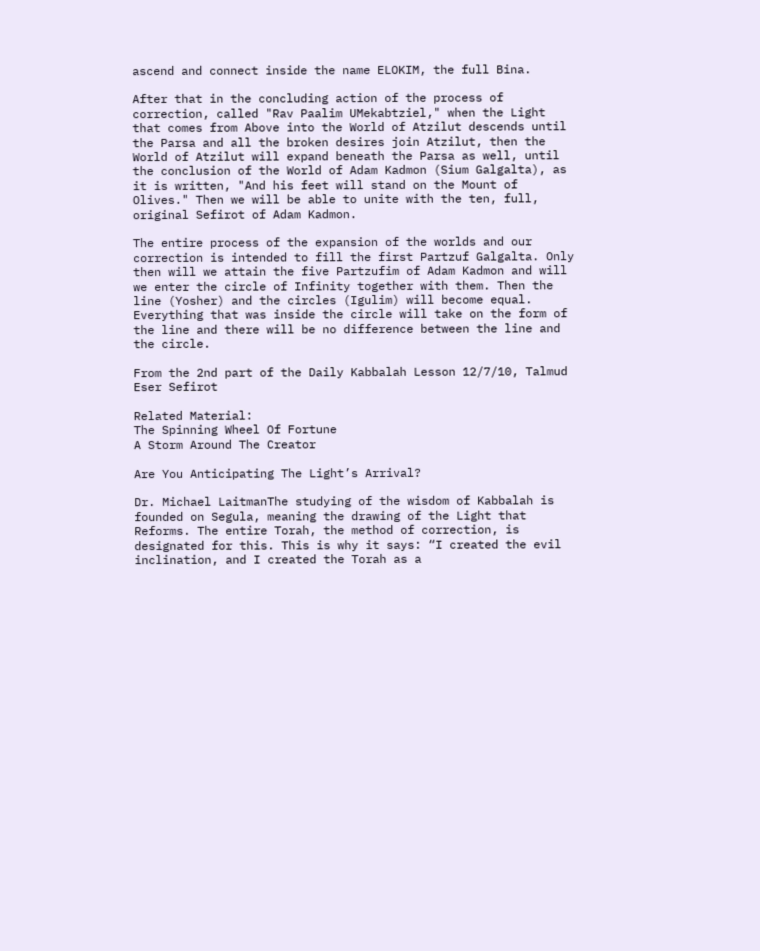ascend and connect inside the name ELOKIM, the full Bina.

After that in the concluding action of the process of correction, called "Rav Paalim UMekabtziel," when the Light that comes from Above into the World of Atzilut descends until the Parsa and all the broken desires join Atzilut, then the World of Atzilut will expand beneath the Parsa as well, until the conclusion of the World of Adam Kadmon (Sium Galgalta), as it is written, "And his feet will stand on the Mount of Olives." Then we will be able to unite with the ten, full, original Sefirot of Adam Kadmon.

The entire process of the expansion of the worlds and our correction is intended to fill the first Partzuf Galgalta. Only then will we attain the five Partzufim of Adam Kadmon and will we enter the circle of Infinity together with them. Then the line (Yosher) and the circles (Igulim) will become equal. Everything that was inside the circle will take on the form of the line and there will be no difference between the line and the circle.

From the 2nd part of the Daily Kabbalah Lesson 12/7/10, Talmud Eser Sefirot

Related Material:
The Spinning Wheel Of Fortune
A Storm Around The Creator

Are You Anticipating The Light’s Arrival?

Dr. Michael LaitmanThe studying of the wisdom of Kabbalah is founded on Segula, meaning the drawing of the Light that Reforms. The entire Torah, the method of correction, is designated for this. This is why it says: “I created the evil inclination, and I created the Torah as a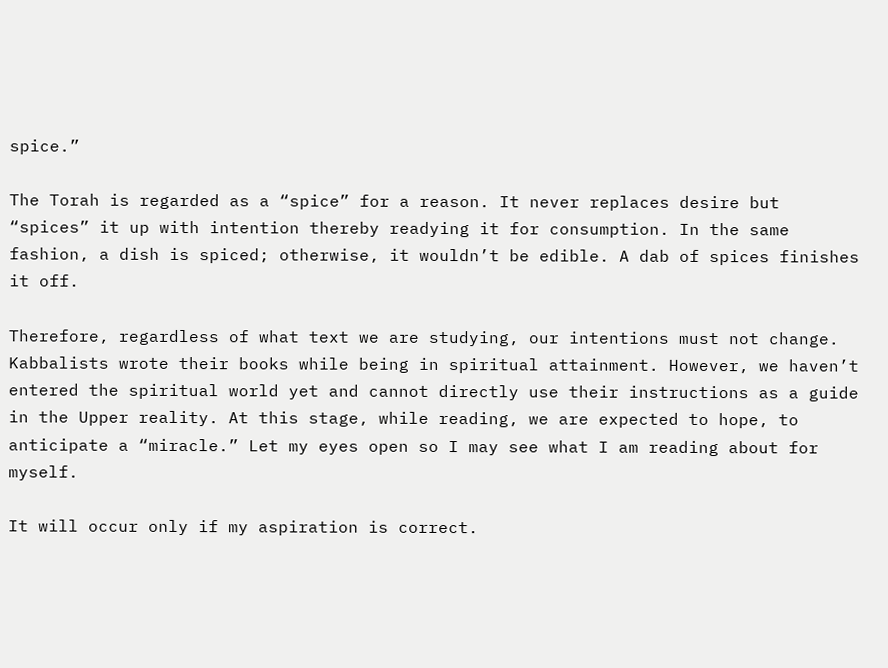spice.”

The Torah is regarded as a “spice” for a reason. It never replaces desire but “spices” it up with intention thereby readying it for consumption. In the same fashion, a dish is spiced; otherwise, it wouldn’t be edible. A dab of spices finishes it off.

Therefore, regardless of what text we are studying, our intentions must not change. Kabbalists wrote their books while being in spiritual attainment. However, we haven’t entered the spiritual world yet and cannot directly use their instructions as a guide in the Upper reality. At this stage, while reading, we are expected to hope, to anticipate a “miracle.” Let my eyes open so I may see what I am reading about for myself.

It will occur only if my aspiration is correct.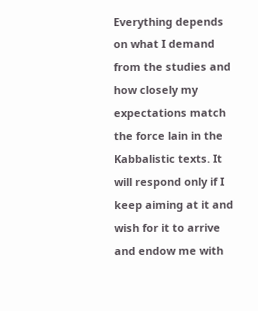Everything depends on what I demand from the studies and how closely my expectations match the force lain in the Kabbalistic texts. It will respond only if I keep aiming at it and wish for it to arrive and endow me with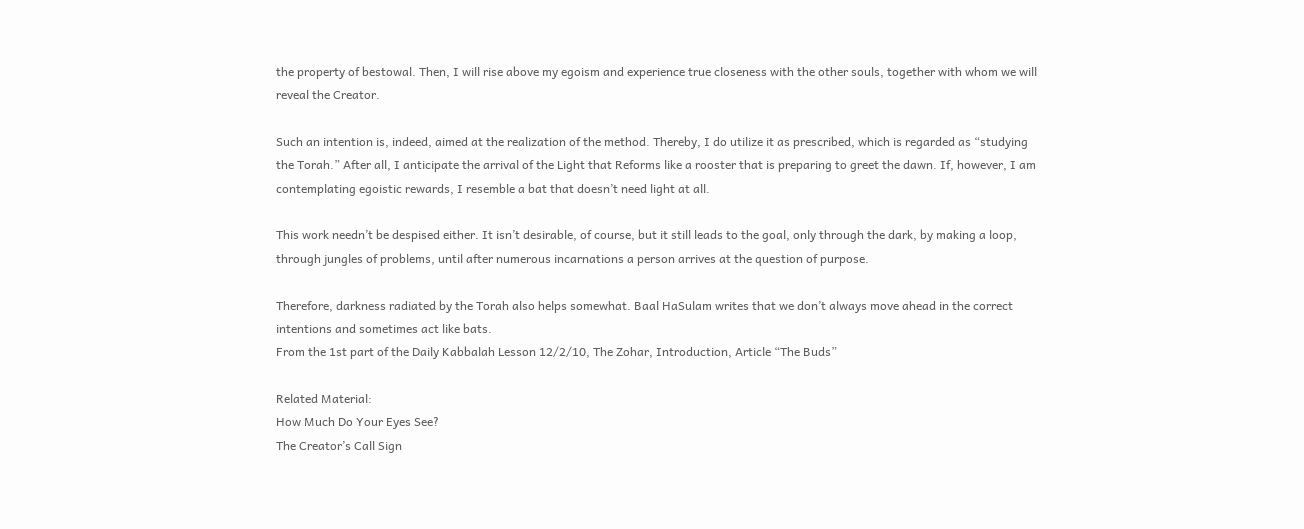the property of bestowal. Then, I will rise above my egoism and experience true closeness with the other souls, together with whom we will reveal the Creator.

Such an intention is, indeed, aimed at the realization of the method. Thereby, I do utilize it as prescribed, which is regarded as “studying the Torah.” After all, I anticipate the arrival of the Light that Reforms like a rooster that is preparing to greet the dawn. If, however, I am contemplating egoistic rewards, I resemble a bat that doesn’t need light at all.

This work needn’t be despised either. It isn’t desirable, of course, but it still leads to the goal, only through the dark, by making a loop, through jungles of problems, until after numerous incarnations a person arrives at the question of purpose.

Therefore, darkness radiated by the Torah also helps somewhat. Baal HaSulam writes that we don’t always move ahead in the correct intentions and sometimes act like bats.
From the 1st part of the Daily Kabbalah Lesson 12/2/10, The Zohar, Introduction, Article “The Buds”

Related Material:
How Much Do Your Eyes See?
The Creator’s Call Sign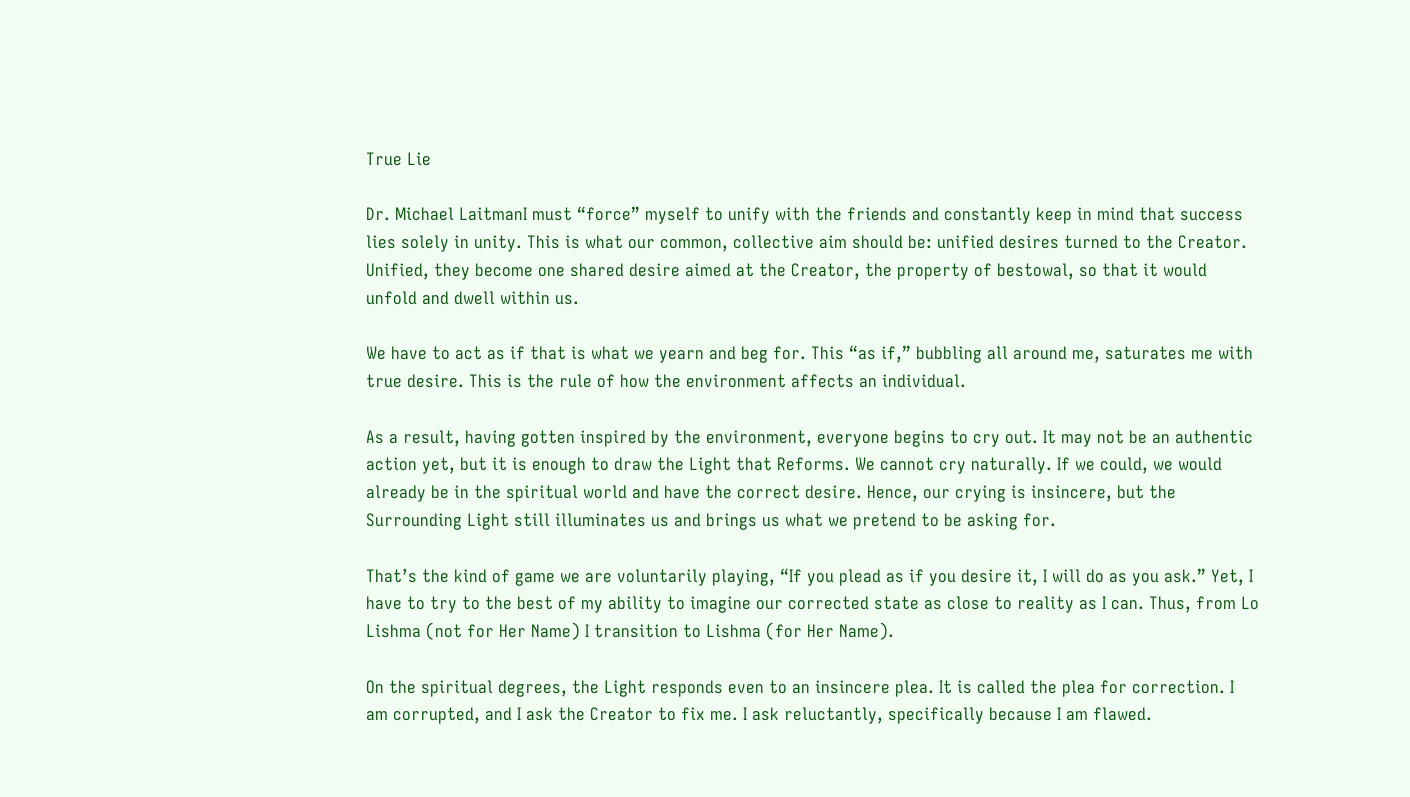True Lie

Dr. Michael LaitmanI must “force” myself to unify with the friends and constantly keep in mind that success lies solely in unity. This is what our common, collective aim should be: unified desires turned to the Creator. Unified, they become one shared desire aimed at the Creator, the property of bestowal, so that it would unfold and dwell within us.

We have to act as if that is what we yearn and beg for. This “as if,” bubbling all around me, saturates me with true desire. This is the rule of how the environment affects an individual.

As a result, having gotten inspired by the environment, everyone begins to cry out. It may not be an authentic action yet, but it is enough to draw the Light that Reforms. We cannot cry naturally. If we could, we would already be in the spiritual world and have the correct desire. Hence, our crying is insincere, but the Surrounding Light still illuminates us and brings us what we pretend to be asking for.

That’s the kind of game we are voluntarily playing, “If you plead as if you desire it, I will do as you ask.” Yet, I have to try to the best of my ability to imagine our corrected state as close to reality as I can. Thus, from Lo Lishma (not for Her Name) I transition to Lishma (for Her Name).

On the spiritual degrees, the Light responds even to an insincere plea. It is called the plea for correction. I am corrupted, and I ask the Creator to fix me. I ask reluctantly, specifically because I am flawed.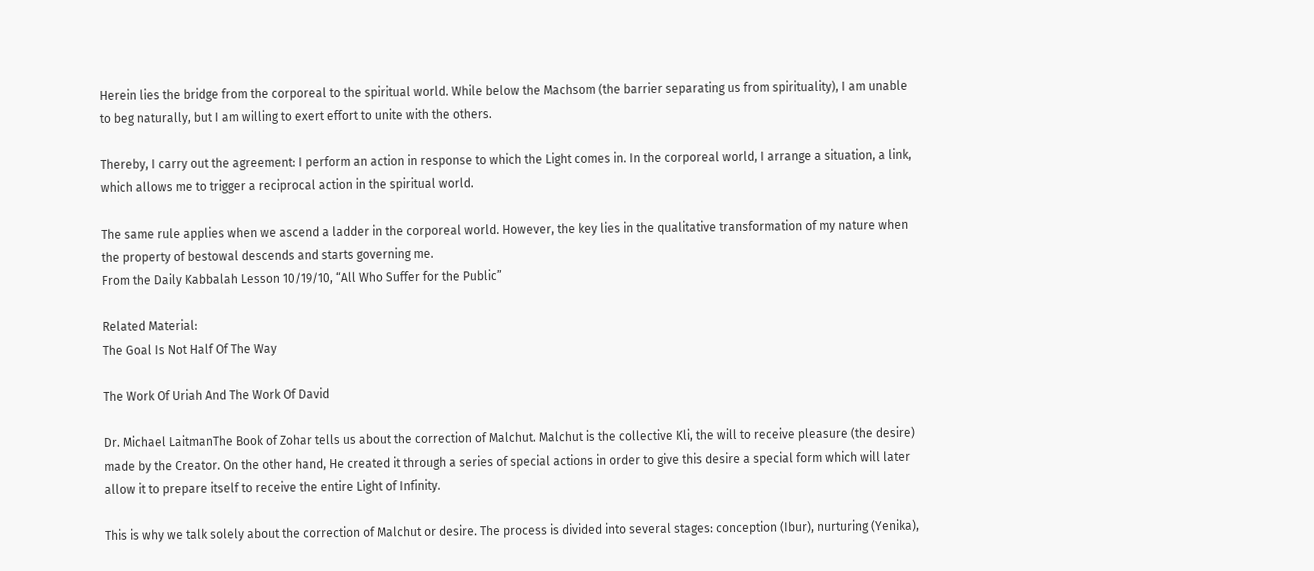Herein lies the bridge from the corporeal to the spiritual world. While below the Machsom (the barrier separating us from spirituality), I am unable to beg naturally, but I am willing to exert effort to unite with the others.

Thereby, I carry out the agreement: I perform an action in response to which the Light comes in. In the corporeal world, I arrange a situation, a link, which allows me to trigger a reciprocal action in the spiritual world.

The same rule applies when we ascend a ladder in the corporeal world. However, the key lies in the qualitative transformation of my nature when the property of bestowal descends and starts governing me.
From the Daily Kabbalah Lesson 10/19/10, “All Who Suffer for the Public”

Related Material:
The Goal Is Not Half Of The Way

The Work Of Uriah And The Work Of David

Dr. Michael LaitmanThe Book of Zohar tells us about the correction of Malchut. Malchut is the collective Kli, the will to receive pleasure (the desire) made by the Creator. On the other hand, He created it through a series of special actions in order to give this desire a special form which will later allow it to prepare itself to receive the entire Light of Infinity.

This is why we talk solely about the correction of Malchut or desire. The process is divided into several stages: conception (Ibur), nurturing (Yenika),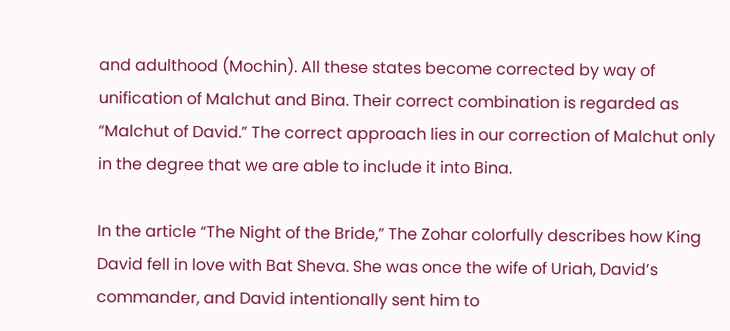and adulthood (Mochin). All these states become corrected by way of unification of Malchut and Bina. Their correct combination is regarded as “Malchut of David.” The correct approach lies in our correction of Malchut only in the degree that we are able to include it into Bina.

In the article “The Night of the Bride,” The Zohar colorfully describes how King David fell in love with Bat Sheva. She was once the wife of Uriah, David’s commander, and David intentionally sent him to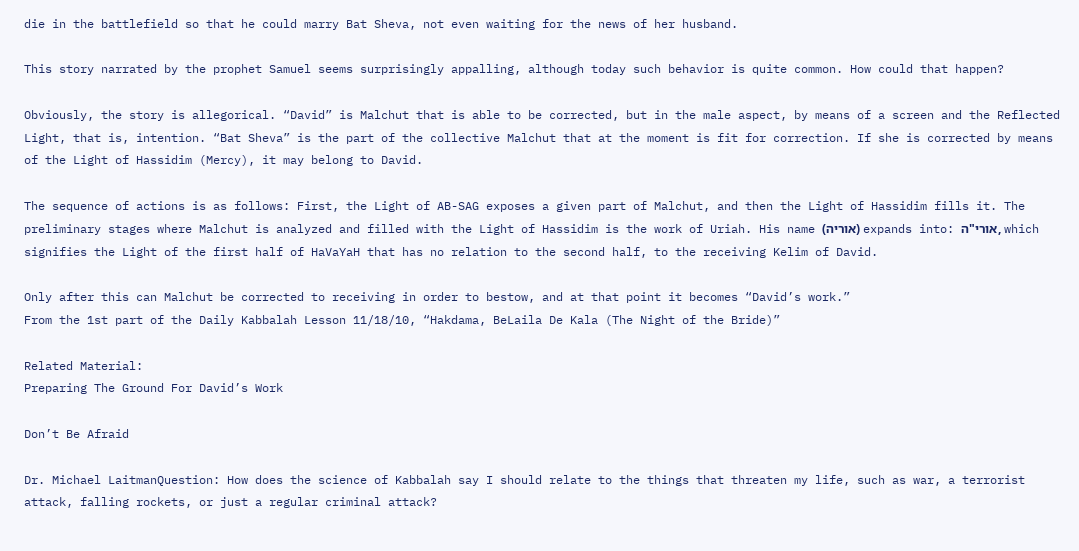die in the battlefield so that he could marry Bat Sheva, not even waiting for the news of her husband.

This story narrated by the prophet Samuel seems surprisingly appalling, although today such behavior is quite common. How could that happen?

Obviously, the story is allegorical. “David” is Malchut that is able to be corrected, but in the male aspect, by means of a screen and the Reflected Light, that is, intention. “Bat Sheva” is the part of the collective Malchut that at the moment is fit for correction. If she is corrected by means of the Light of Hassidim (Mercy), it may belong to David.

The sequence of actions is as follows: First, the Light of AB-SAG exposes a given part of Malchut, and then the Light of Hassidim fills it. The preliminary stages where Malchut is analyzed and filled with the Light of Hassidim is the work of Uriah. His name (אוריה) expands into: אורי"ה, which signifies the Light of the first half of HaVaYaH that has no relation to the second half, to the receiving Kelim of David.

Only after this can Malchut be corrected to receiving in order to bestow, and at that point it becomes “David’s work.”
From the 1st part of the Daily Kabbalah Lesson 11/18/10, “Hakdama, BeLaila De Kala (The Night of the Bride)”

Related Material:
Preparing The Ground For David’s Work

Don’t Be Afraid

Dr. Michael LaitmanQuestion: How does the science of Kabbalah say I should relate to the things that threaten my life, such as war, a terrorist attack, falling rockets, or just a regular criminal attack?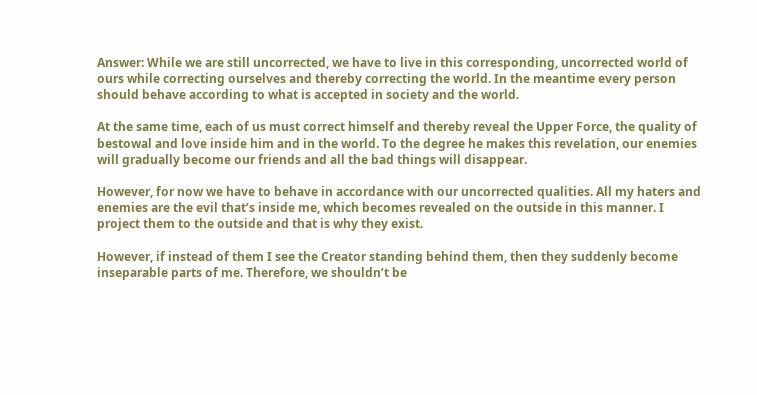Answer: While we are still uncorrected, we have to live in this corresponding, uncorrected world of ours while correcting ourselves and thereby correcting the world. In the meantime every person should behave according to what is accepted in society and the world.

At the same time, each of us must correct himself and thereby reveal the Upper Force, the quality of bestowal and love inside him and in the world. To the degree he makes this revelation, our enemies will gradually become our friends and all the bad things will disappear.

However, for now we have to behave in accordance with our uncorrected qualities. All my haters and enemies are the evil that’s inside me, which becomes revealed on the outside in this manner. I project them to the outside and that is why they exist.

However, if instead of them I see the Creator standing behind them, then they suddenly become inseparable parts of me. Therefore, we shouldn’t be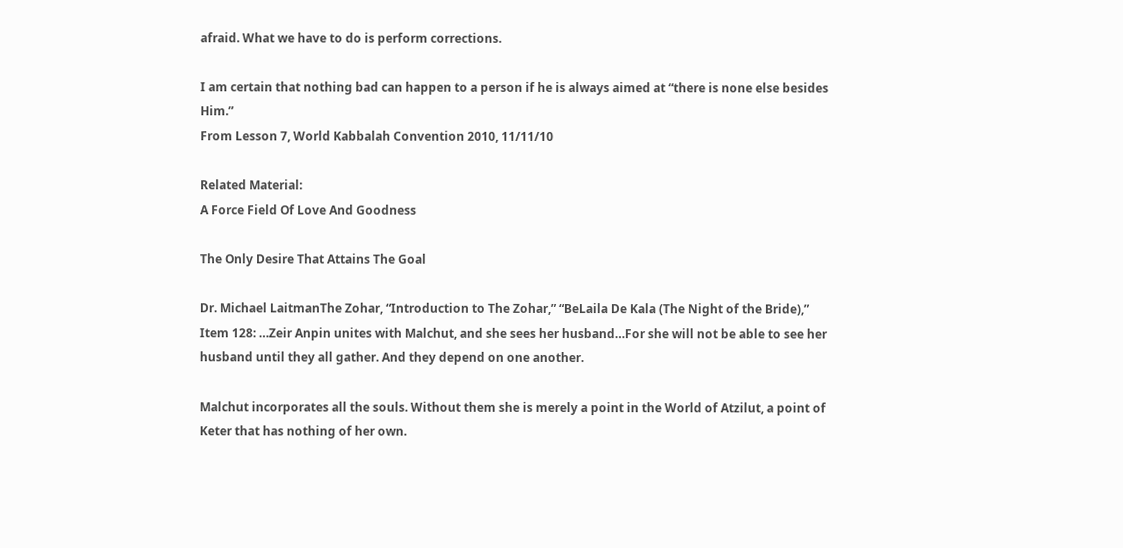afraid. What we have to do is perform corrections.

I am certain that nothing bad can happen to a person if he is always aimed at “there is none else besides Him.”
From Lesson 7, World Kabbalah Convention 2010, 11/11/10

Related Material:
A Force Field Of Love And Goodness

The Only Desire That Attains The Goal

Dr. Michael LaitmanThe Zohar, “Introduction to The Zohar,” “BeLaila De Kala (The Night of the Bride),” Item 128: …Zeir Anpin unites with Malchut, and she sees her husband…For she will not be able to see her husband until they all gather. And they depend on one another.

Malchut incorporates all the souls. Without them she is merely a point in the World of Atzilut, a point of Keter that has nothing of her own.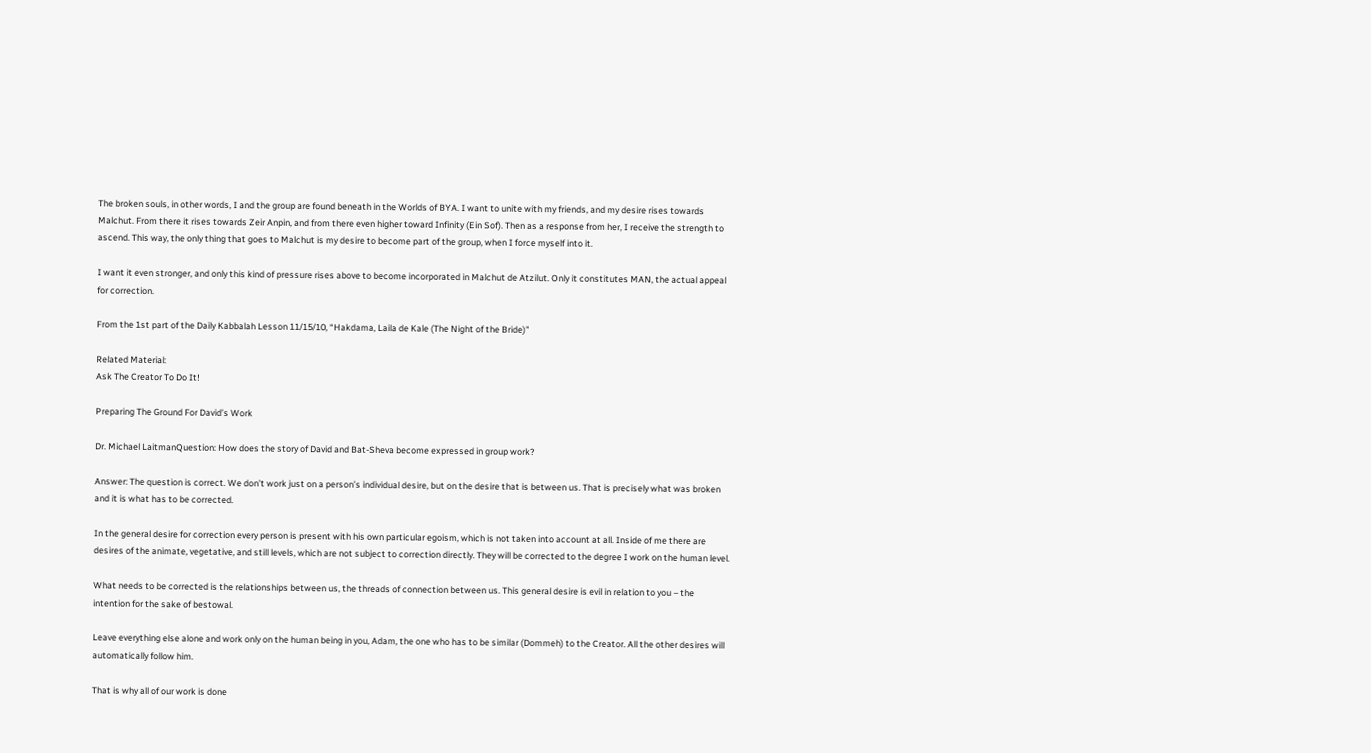The broken souls, in other words, I and the group are found beneath in the Worlds of BYA. I want to unite with my friends, and my desire rises towards Malchut. From there it rises towards Zeir Anpin, and from there even higher toward Infinity (Ein Sof). Then as a response from her, I receive the strength to ascend. This way, the only thing that goes to Malchut is my desire to become part of the group, when I force myself into it.

I want it even stronger, and only this kind of pressure rises above to become incorporated in Malchut de Atzilut. Only it constitutes MAN, the actual appeal for correction.

From the 1st part of the Daily Kabbalah Lesson 11/15/10, “Hakdama, Laila de Kale (The Night of the Bride)”

Related Material:
Ask The Creator To Do It!

Preparing The Ground For David’s Work

Dr. Michael LaitmanQuestion: How does the story of David and Bat-Sheva become expressed in group work?

Answer: The question is correct. We don’t work just on a person’s individual desire, but on the desire that is between us. That is precisely what was broken and it is what has to be corrected.

In the general desire for correction every person is present with his own particular egoism, which is not taken into account at all. Inside of me there are desires of the animate, vegetative, and still levels, which are not subject to correction directly. They will be corrected to the degree I work on the human level.

What needs to be corrected is the relationships between us, the threads of connection between us. This general desire is evil in relation to you – the intention for the sake of bestowal.

Leave everything else alone and work only on the human being in you, Adam, the one who has to be similar (Dommeh) to the Creator. All the other desires will automatically follow him.

That is why all of our work is done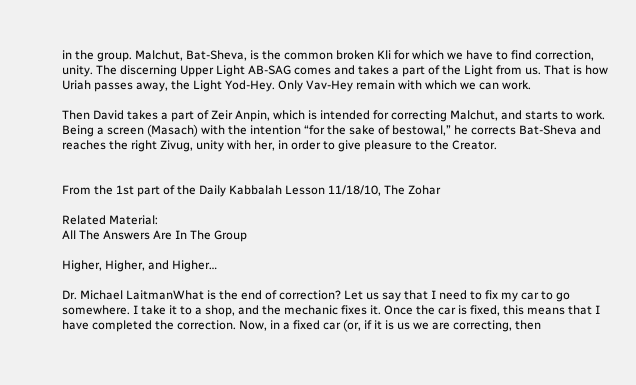in the group. Malchut, Bat-Sheva, is the common broken Kli for which we have to find correction, unity. The discerning Upper Light AB-SAG comes and takes a part of the Light from us. That is how Uriah passes away, the Light Yod-Hey. Only Vav-Hey remain with which we can work.

Then David takes a part of Zeir Anpin, which is intended for correcting Malchut, and starts to work. Being a screen (Masach) with the intention “for the sake of bestowal,” he corrects Bat-Sheva and reaches the right Zivug, unity with her, in order to give pleasure to the Creator.


From the 1st part of the Daily Kabbalah Lesson 11/18/10, The Zohar

Related Material:
All The Answers Are In The Group

Higher, Higher, and Higher…

Dr. Michael LaitmanWhat is the end of correction? Let us say that I need to fix my car to go somewhere. I take it to a shop, and the mechanic fixes it. Once the car is fixed, this means that I have completed the correction. Now, in a fixed car (or, if it is us we are correcting, then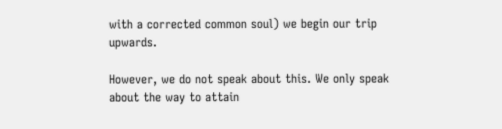with a corrected common soul) we begin our trip upwards.

However, we do not speak about this. We only speak about the way to attain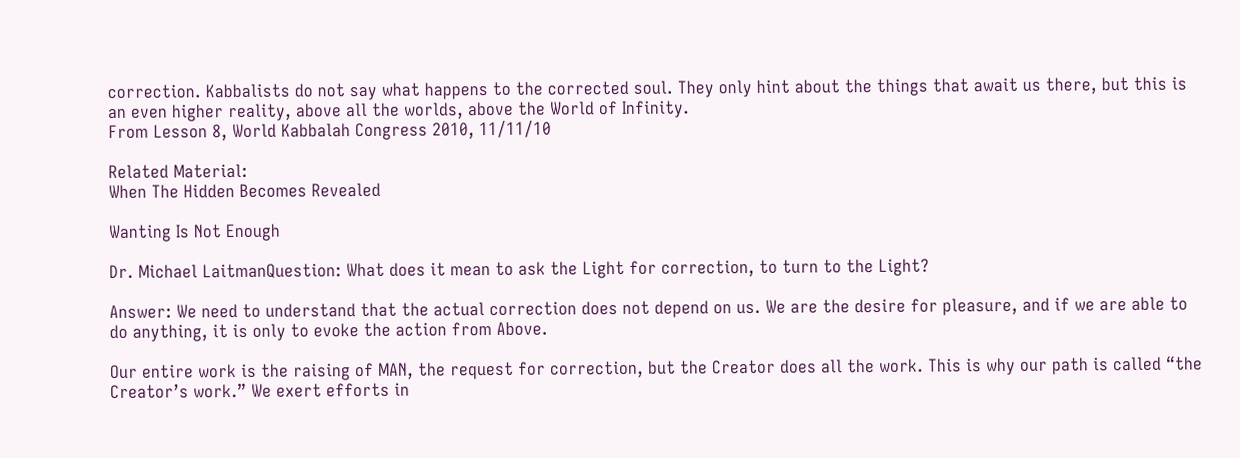correction. Kabbalists do not say what happens to the corrected soul. They only hint about the things that await us there, but this is an even higher reality, above all the worlds, above the World of Infinity.
From Lesson 8, World Kabbalah Congress 2010, 11/11/10

Related Material:
When The Hidden Becomes Revealed

Wanting Is Not Enough

Dr. Michael LaitmanQuestion: What does it mean to ask the Light for correction, to turn to the Light?

Answer: We need to understand that the actual correction does not depend on us. We are the desire for pleasure, and if we are able to do anything, it is only to evoke the action from Above.

Our entire work is the raising of MAN, the request for correction, but the Creator does all the work. This is why our path is called “the Creator’s work.” We exert efforts in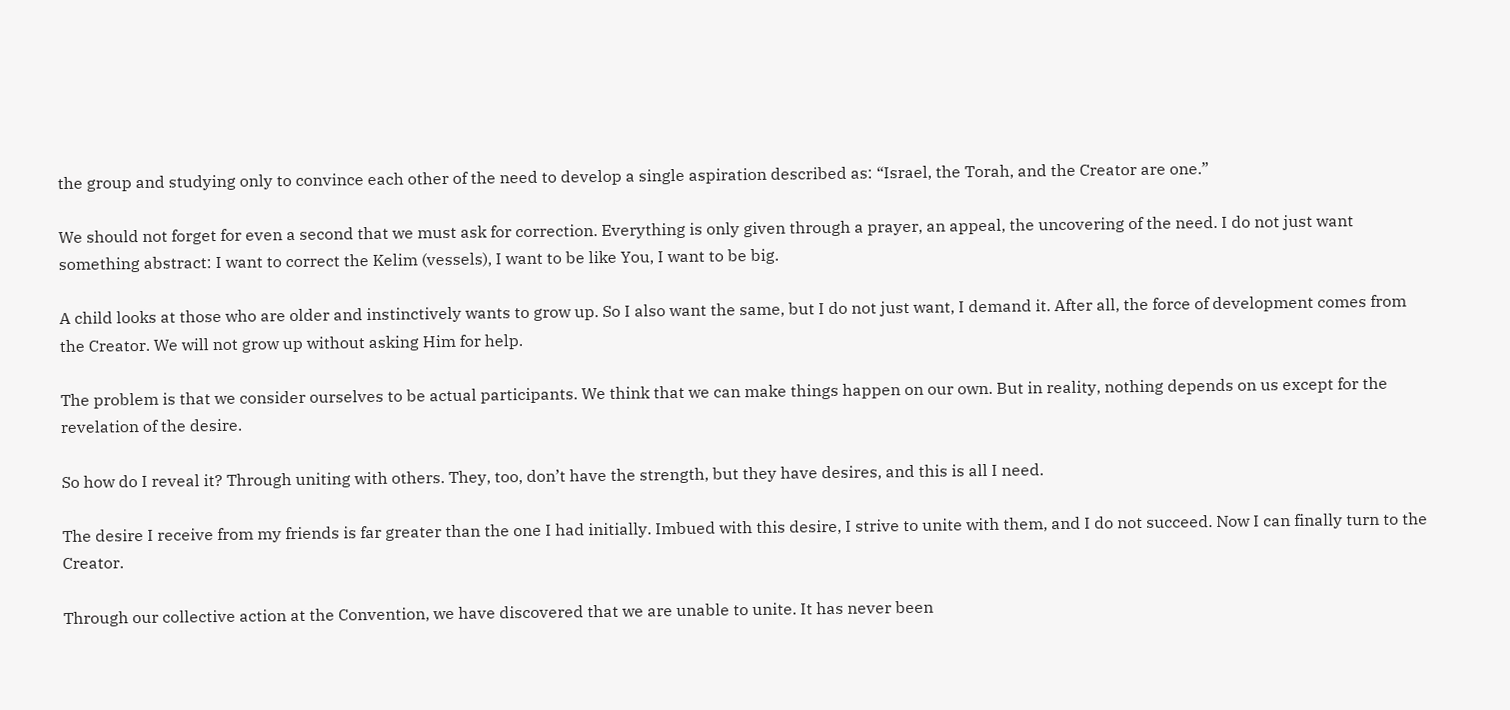the group and studying only to convince each other of the need to develop a single aspiration described as: “Israel, the Torah, and the Creator are one.”

We should not forget for even a second that we must ask for correction. Everything is only given through a prayer, an appeal, the uncovering of the need. I do not just want something abstract: I want to correct the Kelim (vessels), I want to be like You, I want to be big.

A child looks at those who are older and instinctively wants to grow up. So I also want the same, but I do not just want, I demand it. After all, the force of development comes from the Creator. We will not grow up without asking Him for help.

The problem is that we consider ourselves to be actual participants. We think that we can make things happen on our own. But in reality, nothing depends on us except for the revelation of the desire.

So how do I reveal it? Through uniting with others. They, too, don’t have the strength, but they have desires, and this is all I need.

The desire I receive from my friends is far greater than the one I had initially. Imbued with this desire, I strive to unite with them, and I do not succeed. Now I can finally turn to the Creator.

Through our collective action at the Convention, we have discovered that we are unable to unite. It has never been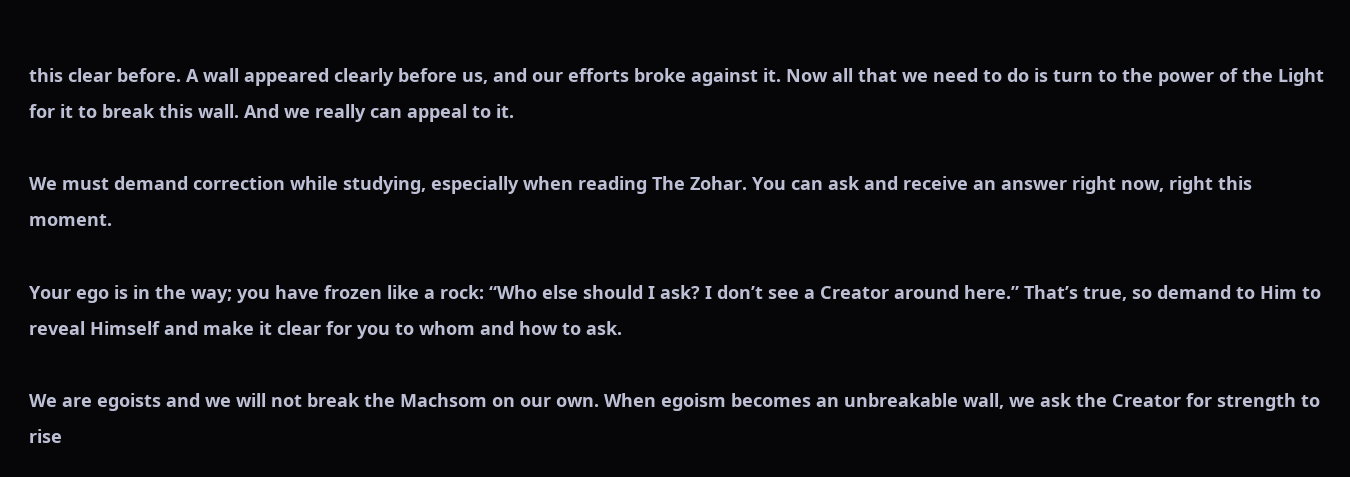this clear before. A wall appeared clearly before us, and our efforts broke against it. Now all that we need to do is turn to the power of the Light for it to break this wall. And we really can appeal to it.

We must demand correction while studying, especially when reading The Zohar. You can ask and receive an answer right now, right this moment.

Your ego is in the way; you have frozen like a rock: “Who else should I ask? I don’t see a Creator around here.” That’s true, so demand to Him to reveal Himself and make it clear for you to whom and how to ask.

We are egoists and we will not break the Machsom on our own. When egoism becomes an unbreakable wall, we ask the Creator for strength to rise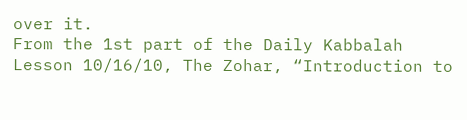over it.
From the 1st part of the Daily Kabbalah Lesson 10/16/10, The Zohar, “Introduction to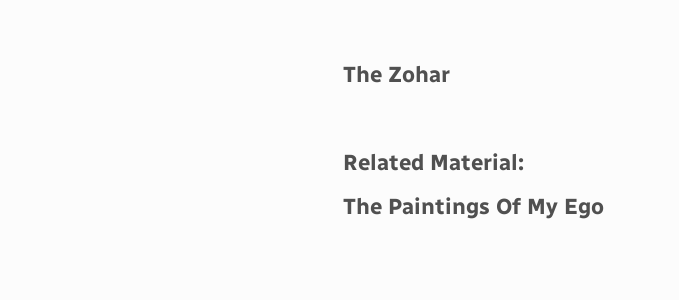The Zohar

Related Material:
The Paintings Of My Ego